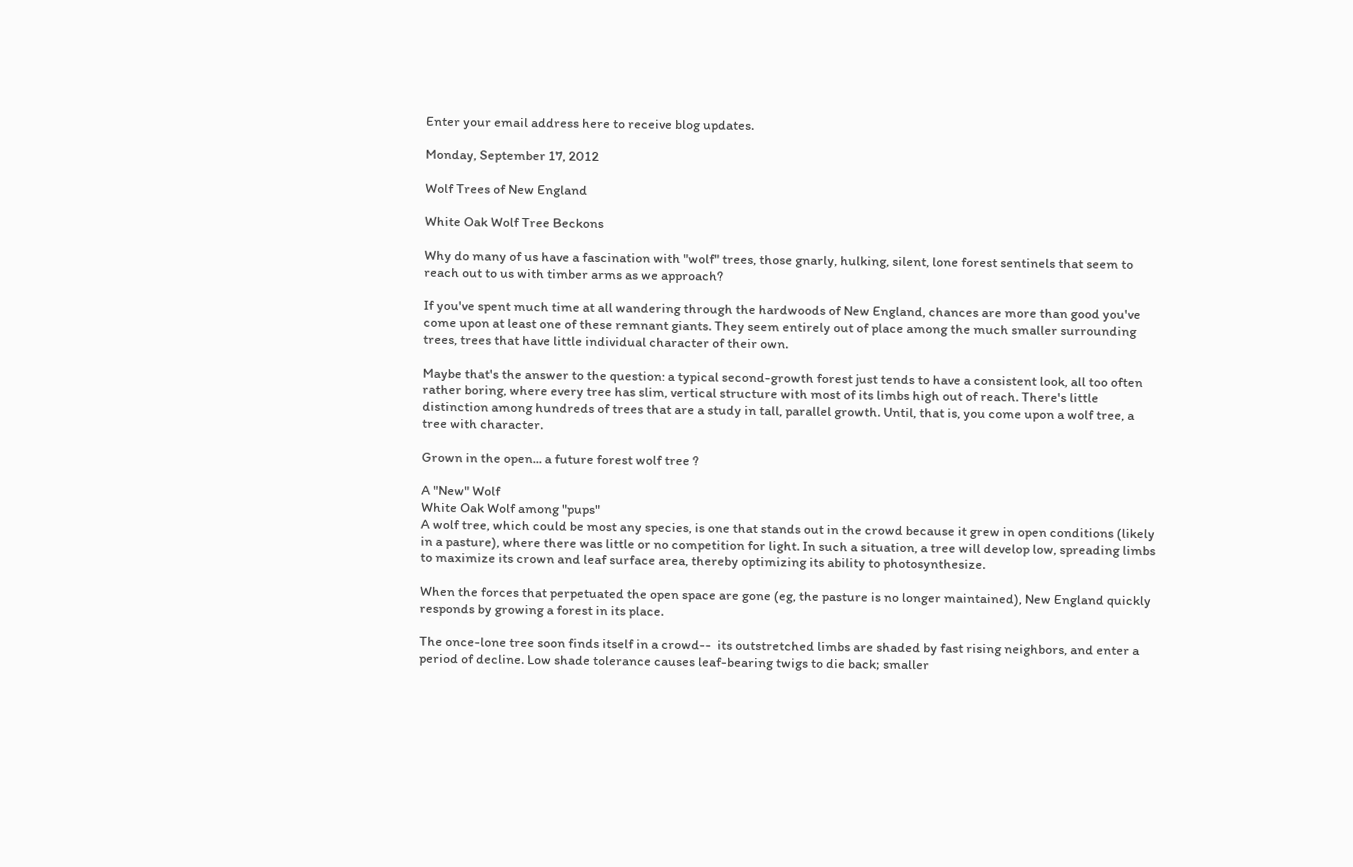Enter your email address here to receive blog updates.

Monday, September 17, 2012

Wolf Trees of New England

White Oak Wolf Tree Beckons

Why do many of us have a fascination with "wolf" trees, those gnarly, hulking, silent, lone forest sentinels that seem to reach out to us with timber arms as we approach?

If you've spent much time at all wandering through the hardwoods of New England, chances are more than good you've come upon at least one of these remnant giants. They seem entirely out of place among the much smaller surrounding trees, trees that have little individual character of their own.

Maybe that's the answer to the question: a typical second-growth forest just tends to have a consistent look, all too often rather boring, where every tree has slim, vertical structure with most of its limbs high out of reach. There's little distinction among hundreds of trees that are a study in tall, parallel growth. Until, that is, you come upon a wolf tree, a tree with character.

Grown in the open... a future forest wolf tree ?

A "New" Wolf
White Oak Wolf among "pups"
A wolf tree, which could be most any species, is one that stands out in the crowd because it grew in open conditions (likely in a pasture), where there was little or no competition for light. In such a situation, a tree will develop low, spreading limbs to maximize its crown and leaf surface area, thereby optimizing its ability to photosynthesize.

When the forces that perpetuated the open space are gone (eg, the pasture is no longer maintained), New England quickly responds by growing a forest in its place.

The once-lone tree soon finds itself in a crowd--  its outstretched limbs are shaded by fast rising neighbors, and enter a period of decline. Low shade tolerance causes leaf-bearing twigs to die back; smaller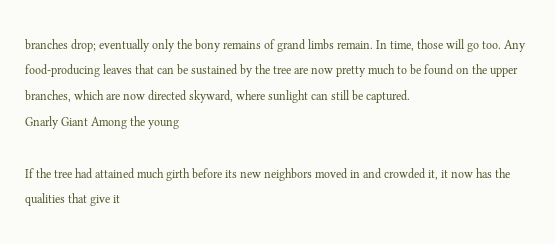branches drop; eventually only the bony remains of grand limbs remain. In time, those will go too. Any food-producing leaves that can be sustained by the tree are now pretty much to be found on the upper branches, which are now directed skyward, where sunlight can still be captured.
Gnarly Giant Among the young

If the tree had attained much girth before its new neighbors moved in and crowded it, it now has the qualities that give it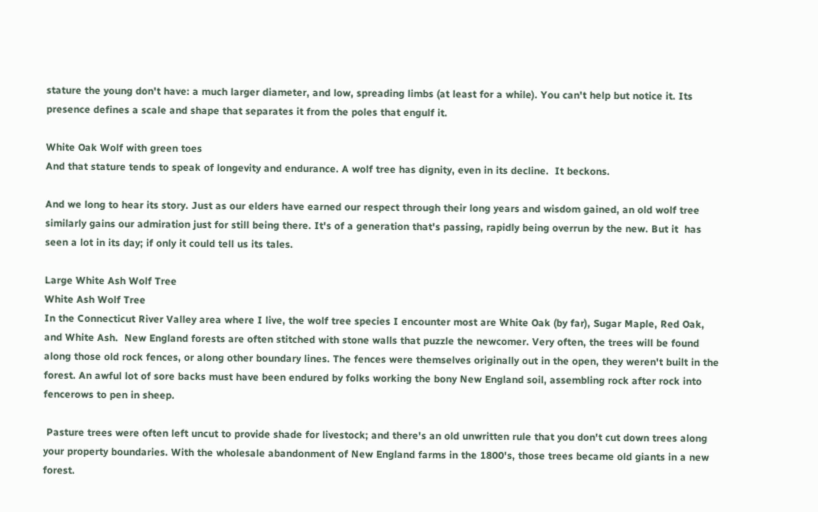stature the young don't have: a much larger diameter, and low, spreading limbs (at least for a while). You can't help but notice it. Its presence defines a scale and shape that separates it from the poles that engulf it.

White Oak Wolf with green toes
And that stature tends to speak of longevity and endurance. A wolf tree has dignity, even in its decline.  It beckons.

And we long to hear its story. Just as our elders have earned our respect through their long years and wisdom gained, an old wolf tree similarly gains our admiration just for still being there. It's of a generation that's passing, rapidly being overrun by the new. But it  has seen a lot in its day; if only it could tell us its tales.

Large White Ash Wolf Tree
White Ash Wolf Tree
In the Connecticut River Valley area where I live, the wolf tree species I encounter most are White Oak (by far), Sugar Maple, Red Oak, and White Ash.  New England forests are often stitched with stone walls that puzzle the newcomer. Very often, the trees will be found along those old rock fences, or along other boundary lines. The fences were themselves originally out in the open, they weren't built in the forest. An awful lot of sore backs must have been endured by folks working the bony New England soil, assembling rock after rock into fencerows to pen in sheep.

 Pasture trees were often left uncut to provide shade for livestock; and there's an old unwritten rule that you don't cut down trees along your property boundaries. With the wholesale abandonment of New England farms in the 1800's, those trees became old giants in a new forest.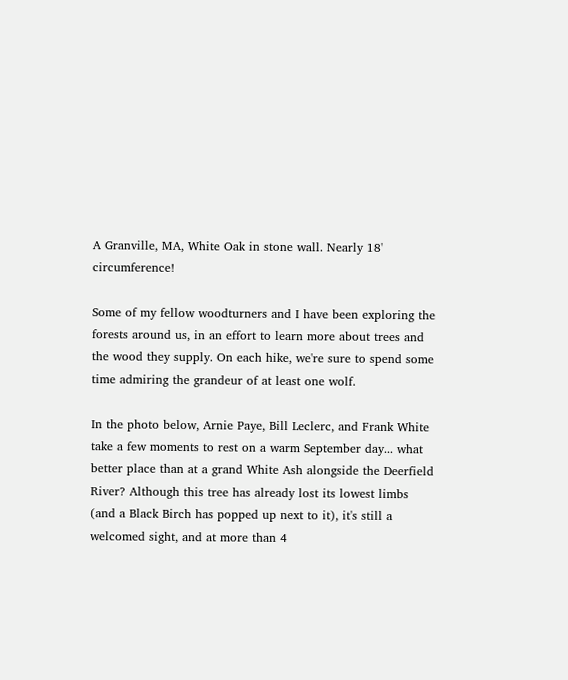A Granville, MA, White Oak in stone wall. Nearly 18' circumference!

Some of my fellow woodturners and I have been exploring the forests around us, in an effort to learn more about trees and the wood they supply. On each hike, we're sure to spend some time admiring the grandeur of at least one wolf.

In the photo below, Arnie Paye, Bill Leclerc, and Frank White take a few moments to rest on a warm September day... what better place than at a grand White Ash alongside the Deerfield River? Although this tree has already lost its lowest limbs (and a Black Birch has popped up next to it), it's still a welcomed sight, and at more than 4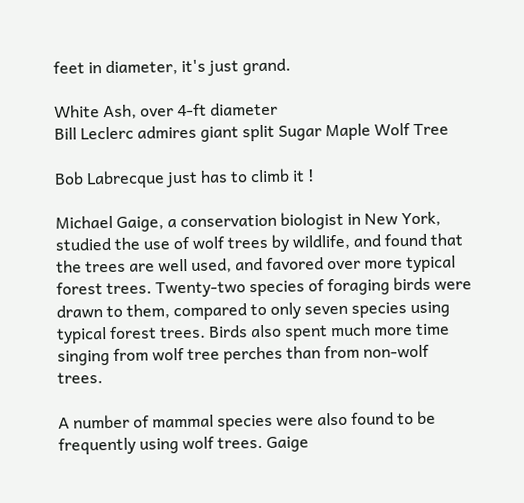feet in diameter, it's just grand.

White Ash, over 4-ft diameter
Bill Leclerc admires giant split Sugar Maple Wolf Tree

Bob Labrecque just has to climb it !

Michael Gaige, a conservation biologist in New York, studied the use of wolf trees by wildlife, and found that the trees are well used, and favored over more typical forest trees. Twenty-two species of foraging birds were drawn to them, compared to only seven species using typical forest trees. Birds also spent much more time singing from wolf tree perches than from non-wolf trees.

A number of mammal species were also found to be frequently using wolf trees. Gaige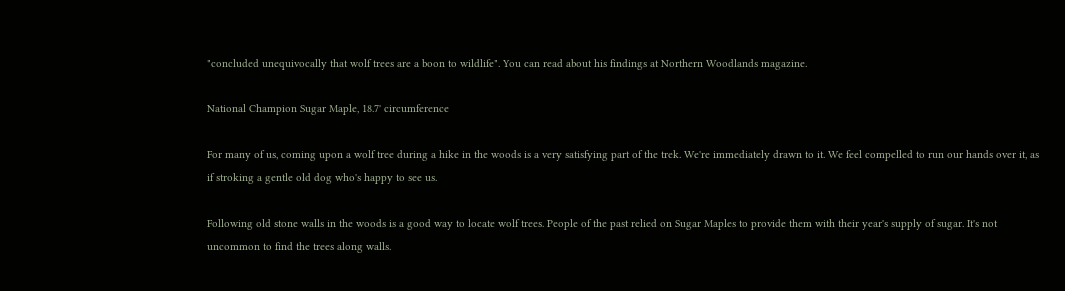"concluded unequivocally that wolf trees are a boon to wildlife". You can read about his findings at Northern Woodlands magazine.

National Champion Sugar Maple, 18.7' circumference

For many of us, coming upon a wolf tree during a hike in the woods is a very satisfying part of the trek. We're immediately drawn to it. We feel compelled to run our hands over it, as if stroking a gentle old dog who's happy to see us.

Following old stone walls in the woods is a good way to locate wolf trees. People of the past relied on Sugar Maples to provide them with their year's supply of sugar. It's not uncommon to find the trees along walls.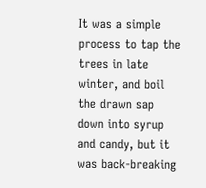It was a simple process to tap the trees in late winter, and boil the drawn sap down into syrup and candy, but it was back-breaking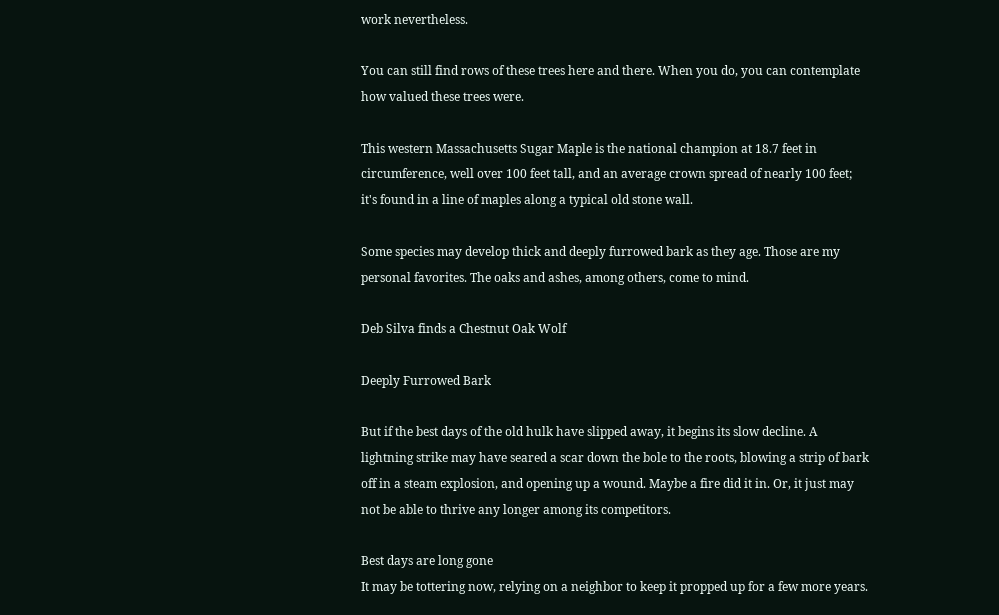work nevertheless.

You can still find rows of these trees here and there. When you do, you can contemplate how valued these trees were.

This western Massachusetts Sugar Maple is the national champion at 18.7 feet in circumference, well over 100 feet tall, and an average crown spread of nearly 100 feet; it's found in a line of maples along a typical old stone wall.

Some species may develop thick and deeply furrowed bark as they age. Those are my personal favorites. The oaks and ashes, among others, come to mind.

Deb Silva finds a Chestnut Oak Wolf

Deeply Furrowed Bark

But if the best days of the old hulk have slipped away, it begins its slow decline. A lightning strike may have seared a scar down the bole to the roots, blowing a strip of bark off in a steam explosion, and opening up a wound. Maybe a fire did it in. Or, it just may not be able to thrive any longer among its competitors.

Best days are long gone
It may be tottering now, relying on a neighbor to keep it propped up for a few more years.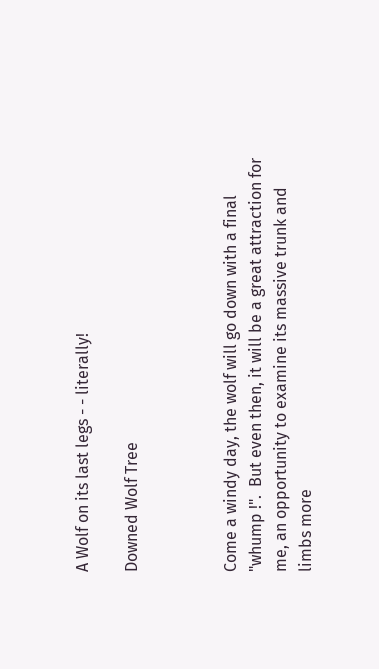A Wolf on its last legs - - literally!

Downed Wolf Tree



Come a windy day, the wolf will go down with a final "whump !".  But even then, it will be a great attraction for me, an opportunity to examine its massive trunk and limbs more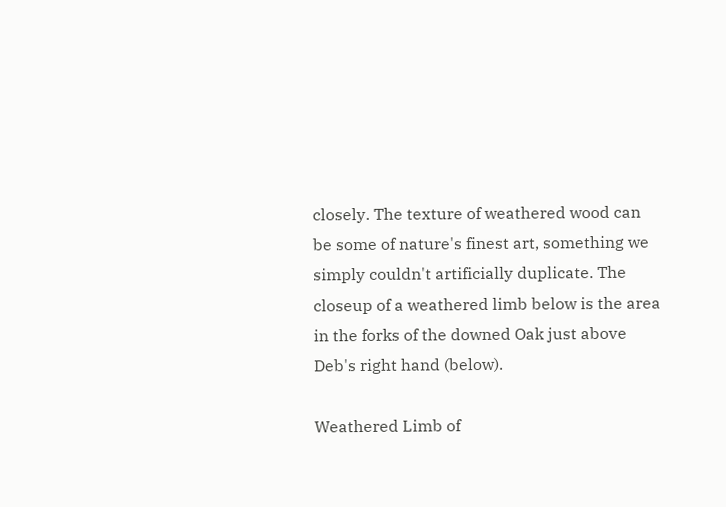closely. The texture of weathered wood can be some of nature's finest art, something we simply couldn't artificially duplicate. The closeup of a weathered limb below is the area in the forks of the downed Oak just above Deb's right hand (below).

Weathered Limb of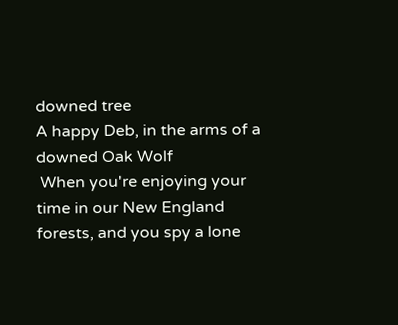downed tree
A happy Deb, in the arms of a downed Oak Wolf
 When you're enjoying your time in our New England forests, and you spy a lone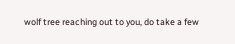wolf tree reaching out to you, do take a few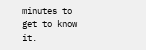minutes to get to know it.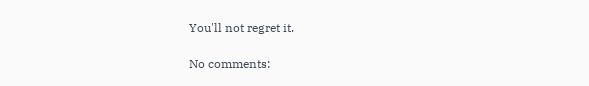You'll not regret it.

No comments: